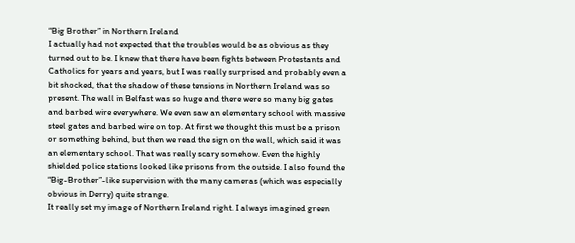“Big Brother” in Northern Ireland
I actually had not expected that the troubles would be as obvious as they turned out to be. I knew that there have been fights between Protestants and Catholics for years and years, but I was really surprised and probably even a bit shocked, that the shadow of these tensions in Northern Ireland was so present. The wall in Belfast was so huge and there were so many big gates and barbed wire everywhere. We even saw an elementary school with massive steel gates and barbed wire on top. At first we thought this must be a prison or something behind, but then we read the sign on the wall, which said it was an elementary school. That was really scary somehow. Even the highly shielded police stations looked like prisons from the outside. I also found the “Big-Brother”-like supervision with the many cameras (which was especially obvious in Derry) quite strange.
It really set my image of Northern Ireland right. I always imagined green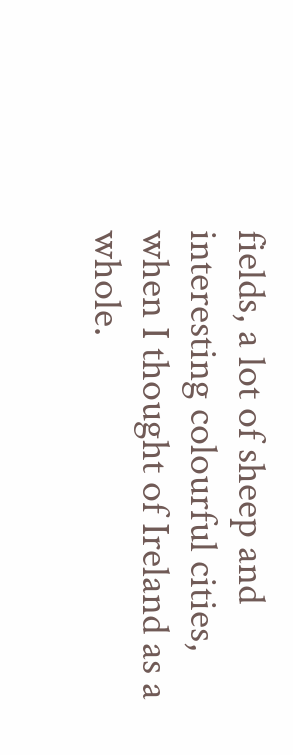fields, a lot of sheep and interesting colourful cities, when I thought of Ireland as a whole.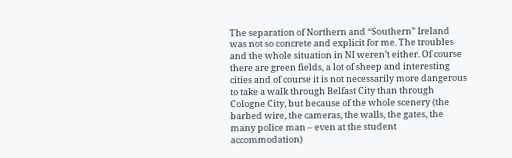The separation of Northern and “Southern” Ireland was not so concrete and explicit for me. The troubles and the whole situation in NI weren’t either. Of course there are green fields, a lot of sheep and interesting cities and of course it is not necessarily more dangerous to take a walk through Belfast City than through Cologne City, but because of the whole scenery (the barbed wire, the cameras, the walls, the gates, the many police man – even at the student accommodation)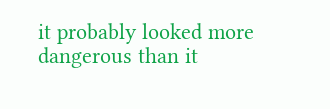it probably looked more dangerous than it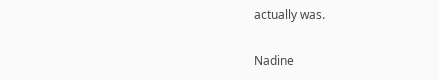actually was.

Nadine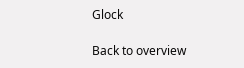Glock

Back to overview